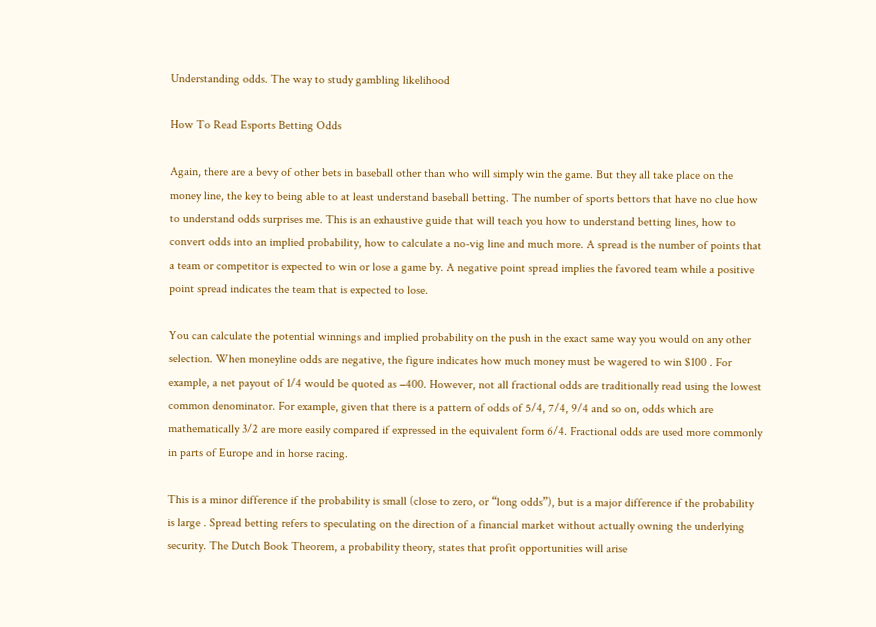Understanding odds. The way to study gambling likelihood

How To Read Esports Betting Odds

Again, there are a bevy of other bets in baseball other than who will simply win the game. But they all take place on the money line, the key to being able to at least understand baseball betting. The number of sports bettors that have no clue how to understand odds surprises me. This is an exhaustive guide that will teach you how to understand betting lines, how to convert odds into an implied probability, how to calculate a no-vig line and much more. A spread is the number of points that a team or competitor is expected to win or lose a game by. A negative point spread implies the favored team while a positive point spread indicates the team that is expected to lose.

You can calculate the potential winnings and implied probability on the push in the exact same way you would on any other selection. When moneyline odds are negative, the figure indicates how much money must be wagered to win $100 . For example, a net payout of 1/4 would be quoted as −400. However, not all fractional odds are traditionally read using the lowest common denominator. For example, given that there is a pattern of odds of 5/4, 7/4, 9/4 and so on, odds which are mathematically 3/2 are more easily compared if expressed in the equivalent form 6/4. Fractional odds are used more commonly in parts of Europe and in horse racing.

This is a minor difference if the probability is small (close to zero, or “long odds”), but is a major difference if the probability is large . Spread betting refers to speculating on the direction of a financial market without actually owning the underlying security. The Dutch Book Theorem, a probability theory, states that profit opportunities will arise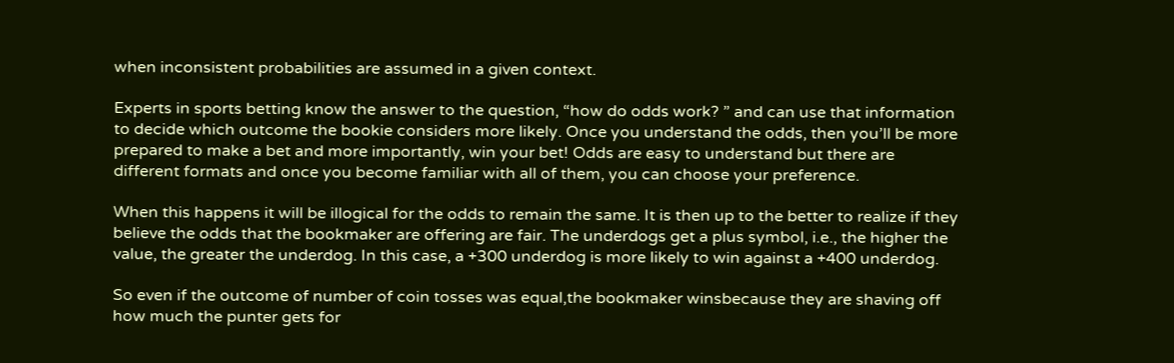when inconsistent probabilities are assumed in a given context.

Experts in sports betting know the answer to the question, “how do odds work? ” and can use that information to decide which outcome the bookie considers more likely. Once you understand the odds, then you’ll be more prepared to make a bet and more importantly, win your bet! Odds are easy to understand but there are different formats and once you become familiar with all of them, you can choose your preference.

When this happens it will be illogical for the odds to remain the same. It is then up to the better to realize if they believe the odds that the bookmaker are offering are fair. The underdogs get a plus symbol, i.e., the higher the value, the greater the underdog. In this case, a +300 underdog is more likely to win against a +400 underdog.

So even if the outcome of number of coin tosses was equal,the bookmaker winsbecause they are shaving off how much the punter gets for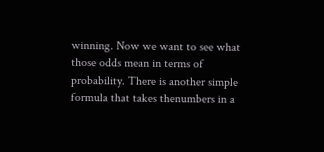winning. Now we want to see what those odds mean in terms of probability. There is another simple formula that takes thenumbers in a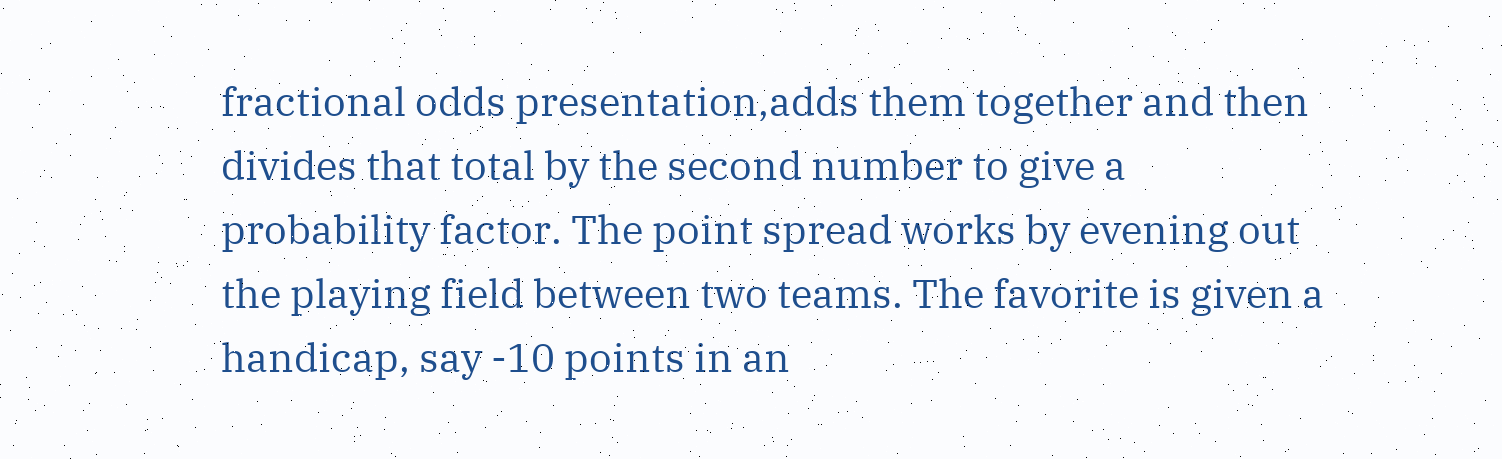fractional odds presentation,adds them together and then divides that total by the second number to give a probability factor. The point spread works by evening out the playing field between two teams. The favorite is given a handicap, say -10 points in an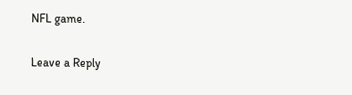NFL game.

Leave a Reply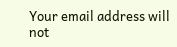Your email address will not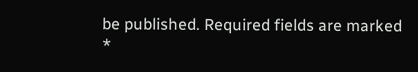be published. Required fields are marked *